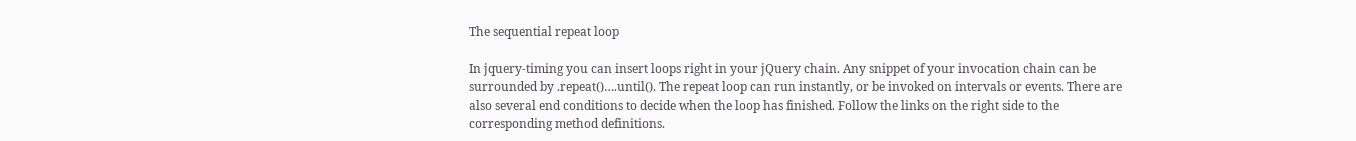The sequential repeat loop

In jquery-timing you can insert loops right in your jQuery chain. Any snippet of your invocation chain can be surrounded by .repeat()….until(). The repeat loop can run instantly, or be invoked on intervals or events. There are also several end conditions to decide when the loop has finished. Follow the links on the right side to the corresponding method definitions.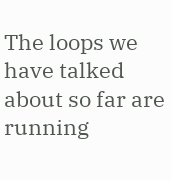The loops we have talked about so far are running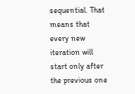sequential. That means that every new iteration will start only after the previous one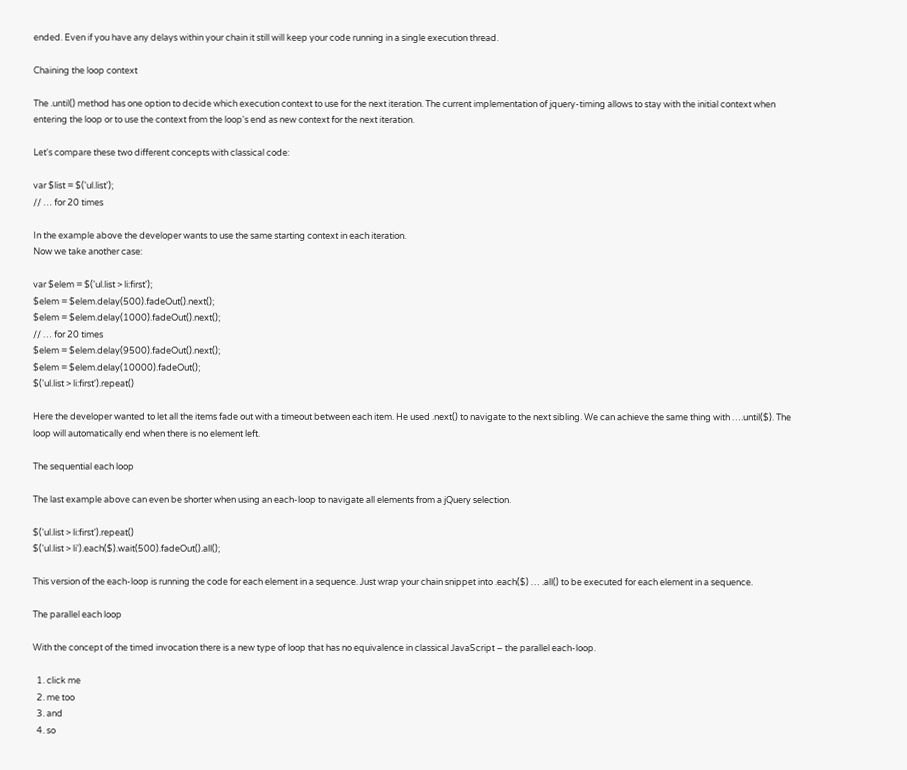ended. Even if you have any delays within your chain it still will keep your code running in a single execution thread.

Chaining the loop context

The .until() method has one option to decide which execution context to use for the next iteration. The current implementation of jquery-timing allows to stay with the initial context when entering the loop or to use the context from the loop's end as new context for the next iteration.

Let's compare these two different concepts with classical code:

var $list = $('ul.list');
// … for 20 times

In the example above the developer wants to use the same starting context in each iteration.
Now we take another case:

var $elem = $('ul.list > li:first');
$elem = $elem.delay(500).fadeOut().next();
$elem = $elem.delay(1000).fadeOut().next();
// … for 20 times
$elem = $elem.delay(9500).fadeOut().next();
$elem = $elem.delay(10000).fadeOut();
$('ul.list > li:first').repeat()

Here the developer wanted to let all the items fade out with a timeout between each item. He used .next() to navigate to the next sibling. We can achieve the same thing with ….until($). The loop will automatically end when there is no element left.

The sequential each loop

The last example above can even be shorter when using an each-loop to navigate all elements from a jQuery selection.

$('ul.list > li:first').repeat()
$('ul.list > li').each($).wait(500).fadeOut().all();

This version of the each-loop is running the code for each element in a sequence. Just wrap your chain snippet into .each($) … .all() to be executed for each element in a sequence.

The parallel each loop

With the concept of the timed invocation there is a new type of loop that has no equivalence in classical JavaScript – the parallel each-loop.

  1. click me
  2. me too
  3. and
  4. so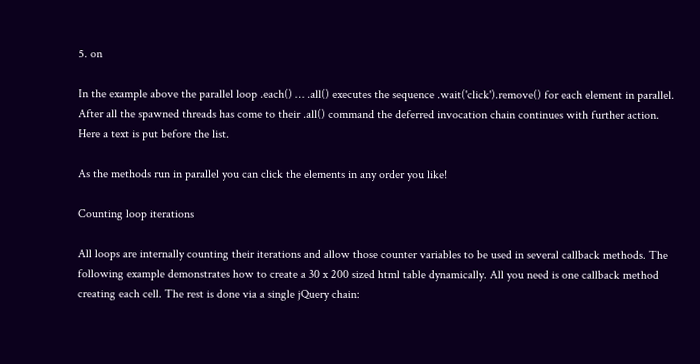5. on

In the example above the parallel loop .each() … .all() executes the sequence .wait('click').remove() for each element in parallel. After all the spawned threads has come to their .all() command the deferred invocation chain continues with further action. Here a text is put before the list.

As the methods run in parallel you can click the elements in any order you like!

Counting loop iterations

All loops are internally counting their iterations and allow those counter variables to be used in several callback methods. The following example demonstrates how to create a 30 x 200 sized html table dynamically. All you need is one callback method creating each cell. The rest is done via a single jQuery chain: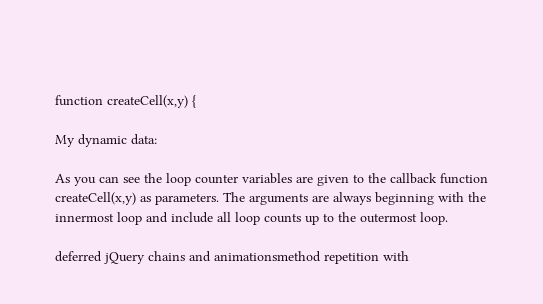function createCell(x,y) {

My dynamic data:

As you can see the loop counter variables are given to the callback function createCell(x,y) as parameters. The arguments are always beginning with the innermost loop and include all loop counts up to the outermost loop.

deferred jQuery chains and animationsmethod repetition with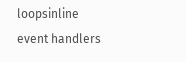loopsinline event handlers